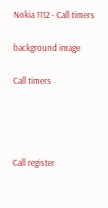Nokia 1112 - Call timers

background image

Call timers




Call register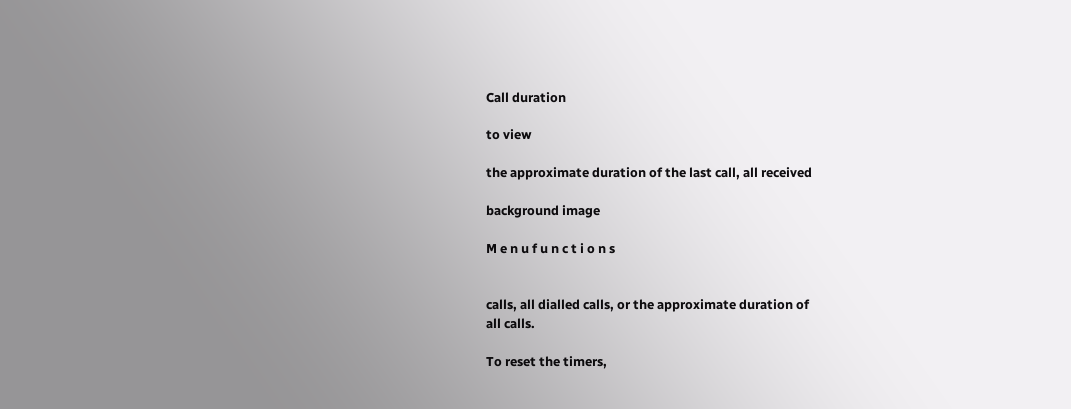Call duration

to view

the approximate duration of the last call, all received

background image

M e n u f u n c t i o n s


calls, all dialled calls, or the approximate duration of
all calls.

To reset the timers,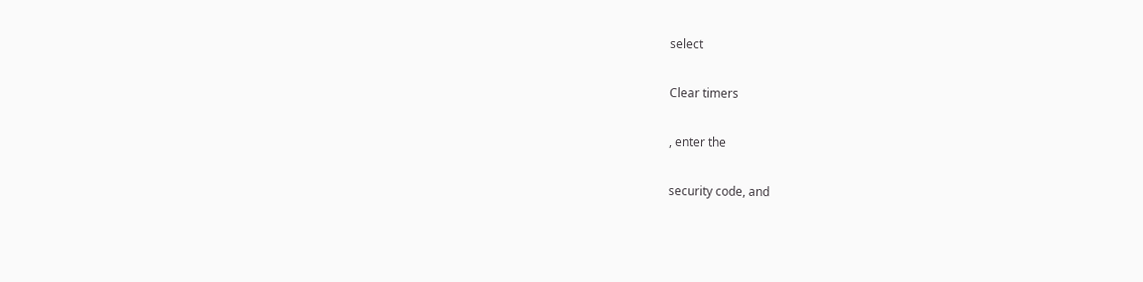select

Clear timers

, enter the

security code, and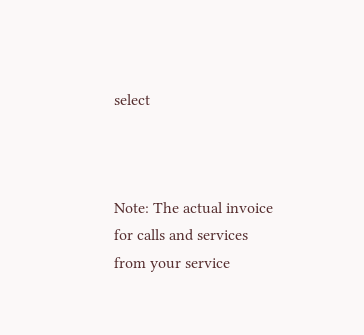select



Note: The actual invoice for calls and services
from your service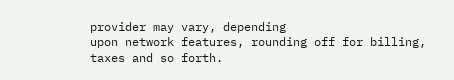provider may vary, depending
upon network features, rounding off for billing,
taxes and so forth.